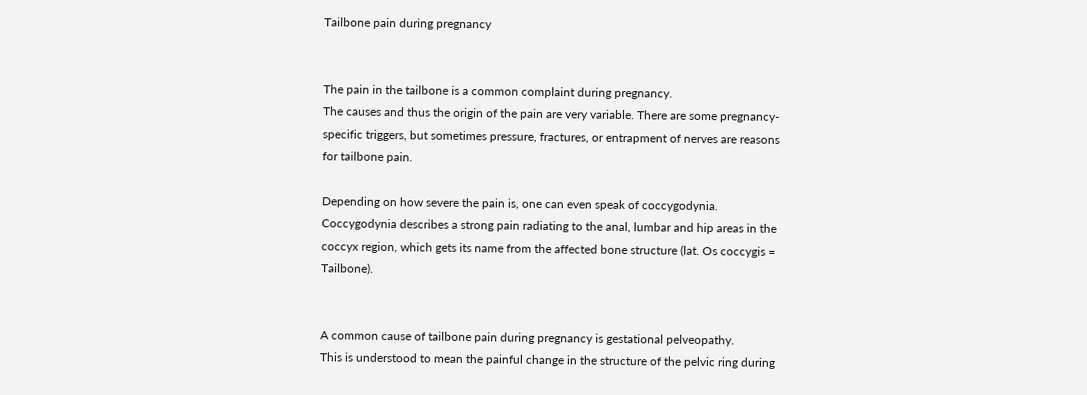Tailbone pain during pregnancy


The pain in the tailbone is a common complaint during pregnancy.
The causes and thus the origin of the pain are very variable. There are some pregnancy-specific triggers, but sometimes pressure, fractures, or entrapment of nerves are reasons for tailbone pain.

Depending on how severe the pain is, one can even speak of coccygodynia. Coccygodynia describes a strong pain radiating to the anal, lumbar and hip areas in the coccyx region, which gets its name from the affected bone structure (lat. Os coccygis = Tailbone).


A common cause of tailbone pain during pregnancy is gestational pelveopathy.
This is understood to mean the painful change in the structure of the pelvic ring during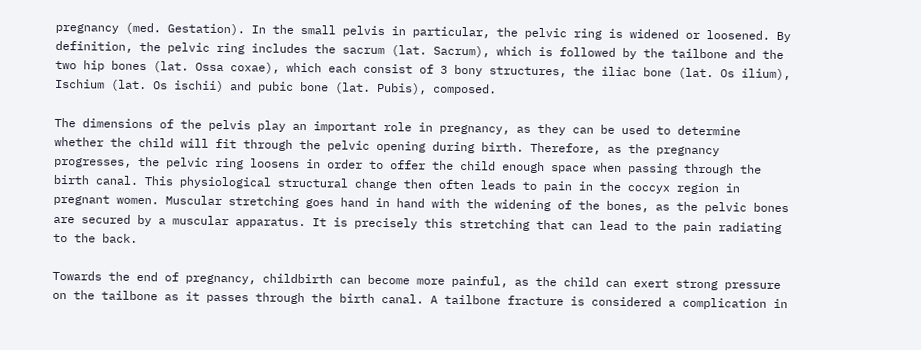pregnancy (med. Gestation). In the small pelvis in particular, the pelvic ring is widened or loosened. By definition, the pelvic ring includes the sacrum (lat. Sacrum), which is followed by the tailbone and the two hip bones (lat. Ossa coxae), which each consist of 3 bony structures, the iliac bone (lat. Os ilium), Ischium (lat. Os ischii) and pubic bone (lat. Pubis), composed.

The dimensions of the pelvis play an important role in pregnancy, as they can be used to determine whether the child will fit through the pelvic opening during birth. Therefore, as the pregnancy progresses, the pelvic ring loosens in order to offer the child enough space when passing through the birth canal. This physiological structural change then often leads to pain in the coccyx region in pregnant women. Muscular stretching goes hand in hand with the widening of the bones, as the pelvic bones are secured by a muscular apparatus. It is precisely this stretching that can lead to the pain radiating to the back.

Towards the end of pregnancy, childbirth can become more painful, as the child can exert strong pressure on the tailbone as it passes through the birth canal. A tailbone fracture is considered a complication in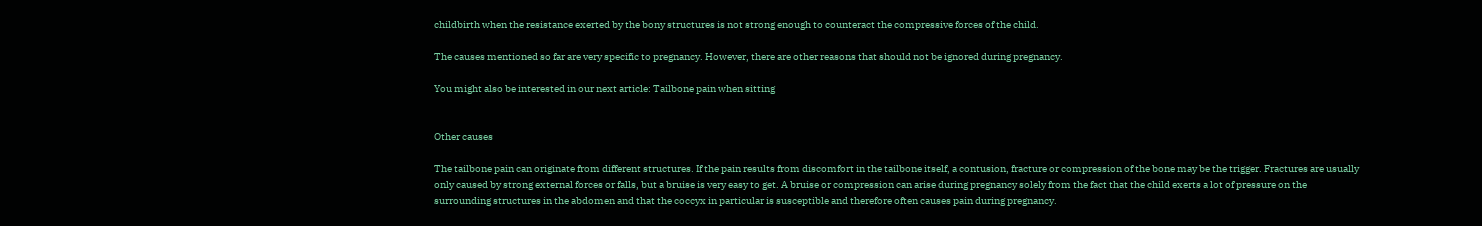childbirth when the resistance exerted by the bony structures is not strong enough to counteract the compressive forces of the child.

The causes mentioned so far are very specific to pregnancy. However, there are other reasons that should not be ignored during pregnancy.

You might also be interested in our next article: Tailbone pain when sitting


Other causes

The tailbone pain can originate from different structures. If the pain results from discomfort in the tailbone itself, a contusion, fracture or compression of the bone may be the trigger. Fractures are usually only caused by strong external forces or falls, but a bruise is very easy to get. A bruise or compression can arise during pregnancy solely from the fact that the child exerts a lot of pressure on the surrounding structures in the abdomen and that the coccyx in particular is susceptible and therefore often causes pain during pregnancy.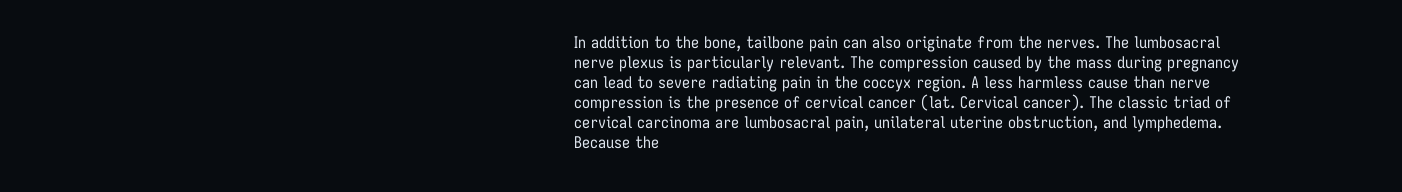In addition to the bone, tailbone pain can also originate from the nerves. The lumbosacral nerve plexus is particularly relevant. The compression caused by the mass during pregnancy can lead to severe radiating pain in the coccyx region. A less harmless cause than nerve compression is the presence of cervical cancer (lat. Cervical cancer). The classic triad of cervical carcinoma are lumbosacral pain, unilateral uterine obstruction, and lymphedema. Because the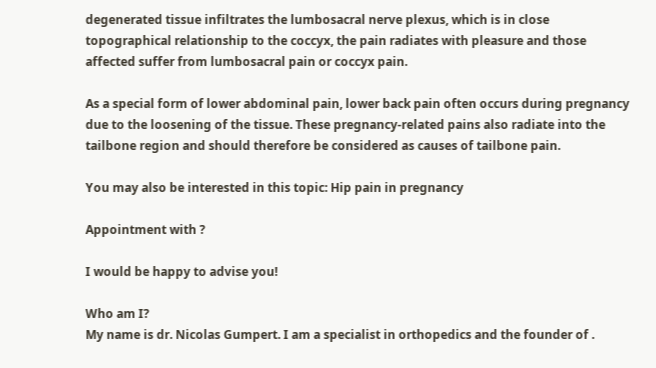degenerated tissue infiltrates the lumbosacral nerve plexus, which is in close topographical relationship to the coccyx, the pain radiates with pleasure and those affected suffer from lumbosacral pain or coccyx pain.

As a special form of lower abdominal pain, lower back pain often occurs during pregnancy due to the loosening of the tissue. These pregnancy-related pains also radiate into the tailbone region and should therefore be considered as causes of tailbone pain.

You may also be interested in this topic: Hip pain in pregnancy

Appointment with ?

I would be happy to advise you!

Who am I?
My name is dr. Nicolas Gumpert. I am a specialist in orthopedics and the founder of .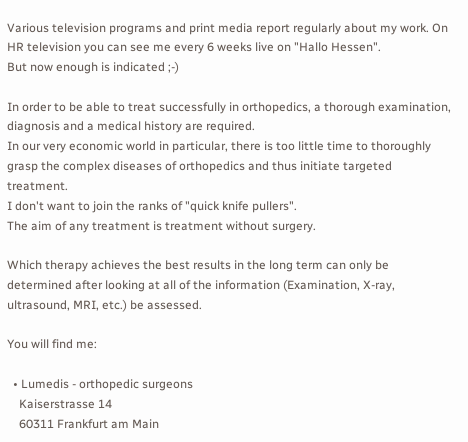Various television programs and print media report regularly about my work. On HR television you can see me every 6 weeks live on "Hallo Hessen".
But now enough is indicated ;-)

In order to be able to treat successfully in orthopedics, a thorough examination, diagnosis and a medical history are required.
In our very economic world in particular, there is too little time to thoroughly grasp the complex diseases of orthopedics and thus initiate targeted treatment.
I don't want to join the ranks of "quick knife pullers".
The aim of any treatment is treatment without surgery.

Which therapy achieves the best results in the long term can only be determined after looking at all of the information (Examination, X-ray, ultrasound, MRI, etc.) be assessed.

You will find me:

  • Lumedis - orthopedic surgeons
    Kaiserstrasse 14
    60311 Frankfurt am Main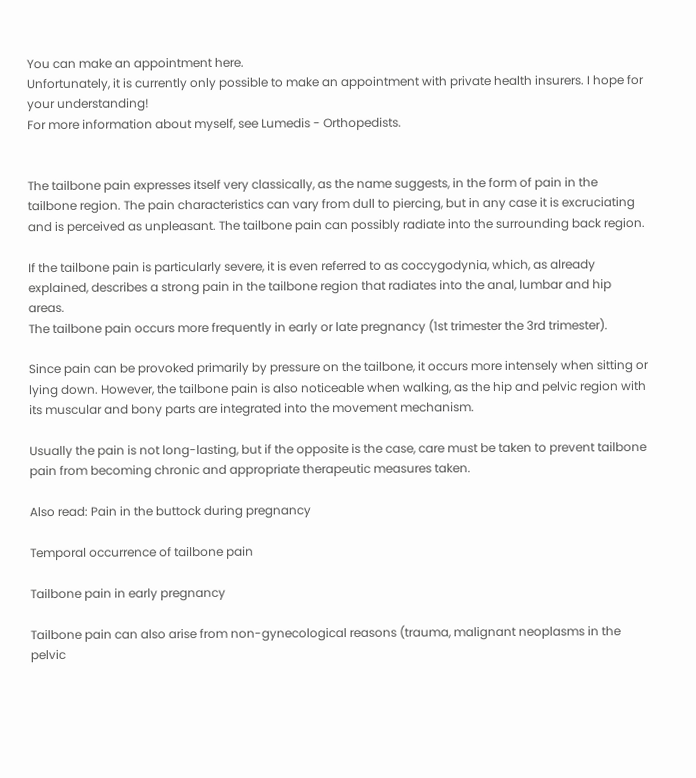You can make an appointment here.
Unfortunately, it is currently only possible to make an appointment with private health insurers. I hope for your understanding!
For more information about myself, see Lumedis - Orthopedists.


The tailbone pain expresses itself very classically, as the name suggests, in the form of pain in the tailbone region. The pain characteristics can vary from dull to piercing, but in any case it is excruciating and is perceived as unpleasant. The tailbone pain can possibly radiate into the surrounding back region.

If the tailbone pain is particularly severe, it is even referred to as coccygodynia, which, as already explained, describes a strong pain in the tailbone region that radiates into the anal, lumbar and hip areas.
The tailbone pain occurs more frequently in early or late pregnancy (1st trimester the 3rd trimester).

Since pain can be provoked primarily by pressure on the tailbone, it occurs more intensely when sitting or lying down. However, the tailbone pain is also noticeable when walking, as the hip and pelvic region with its muscular and bony parts are integrated into the movement mechanism.

Usually the pain is not long-lasting, but if the opposite is the case, care must be taken to prevent tailbone pain from becoming chronic and appropriate therapeutic measures taken.

Also read: Pain in the buttock during pregnancy

Temporal occurrence of tailbone pain

Tailbone pain in early pregnancy

Tailbone pain can also arise from non-gynecological reasons (trauma, malignant neoplasms in the pelvic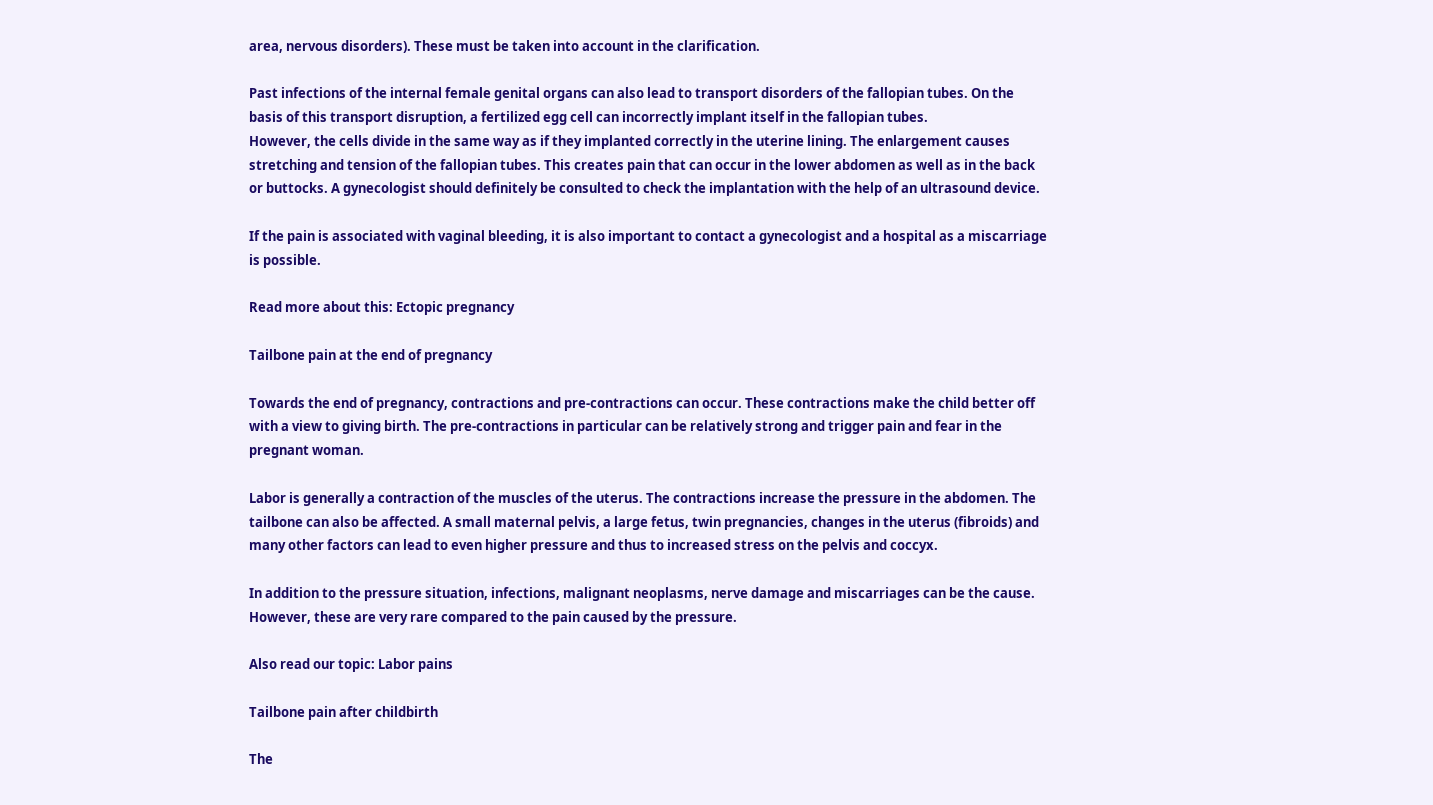area, nervous disorders). These must be taken into account in the clarification.

Past infections of the internal female genital organs can also lead to transport disorders of the fallopian tubes. On the basis of this transport disruption, a fertilized egg cell can incorrectly implant itself in the fallopian tubes.
However, the cells divide in the same way as if they implanted correctly in the uterine lining. The enlargement causes stretching and tension of the fallopian tubes. This creates pain that can occur in the lower abdomen as well as in the back or buttocks. A gynecologist should definitely be consulted to check the implantation with the help of an ultrasound device.

If the pain is associated with vaginal bleeding, it is also important to contact a gynecologist and a hospital as a miscarriage is possible.

Read more about this: Ectopic pregnancy

Tailbone pain at the end of pregnancy

Towards the end of pregnancy, contractions and pre-contractions can occur. These contractions make the child better off with a view to giving birth. The pre-contractions in particular can be relatively strong and trigger pain and fear in the pregnant woman.

Labor is generally a contraction of the muscles of the uterus. The contractions increase the pressure in the abdomen. The tailbone can also be affected. A small maternal pelvis, a large fetus, twin pregnancies, changes in the uterus (fibroids) and many other factors can lead to even higher pressure and thus to increased stress on the pelvis and coccyx.

In addition to the pressure situation, infections, malignant neoplasms, nerve damage and miscarriages can be the cause. However, these are very rare compared to the pain caused by the pressure.

Also read our topic: Labor pains

Tailbone pain after childbirth

The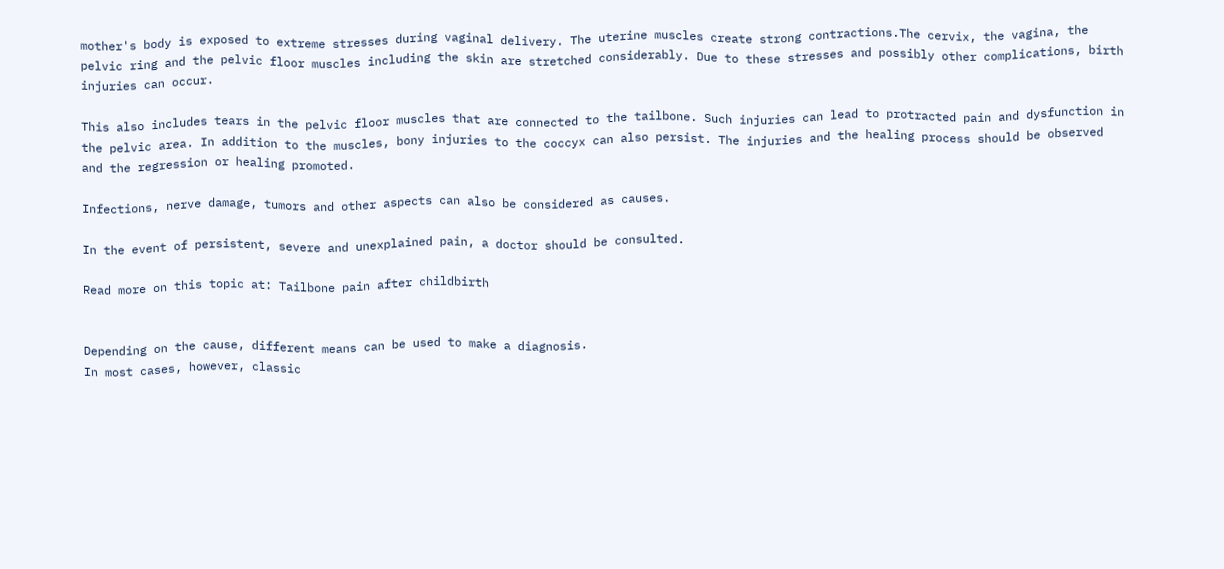mother's body is exposed to extreme stresses during vaginal delivery. The uterine muscles create strong contractions.The cervix, the vagina, the pelvic ring and the pelvic floor muscles including the skin are stretched considerably. Due to these stresses and possibly other complications, birth injuries can occur.

This also includes tears in the pelvic floor muscles that are connected to the tailbone. Such injuries can lead to protracted pain and dysfunction in the pelvic area. In addition to the muscles, bony injuries to the coccyx can also persist. The injuries and the healing process should be observed and the regression or healing promoted.

Infections, nerve damage, tumors and other aspects can also be considered as causes.

In the event of persistent, severe and unexplained pain, a doctor should be consulted.

Read more on this topic at: Tailbone pain after childbirth


Depending on the cause, different means can be used to make a diagnosis.
In most cases, however, classic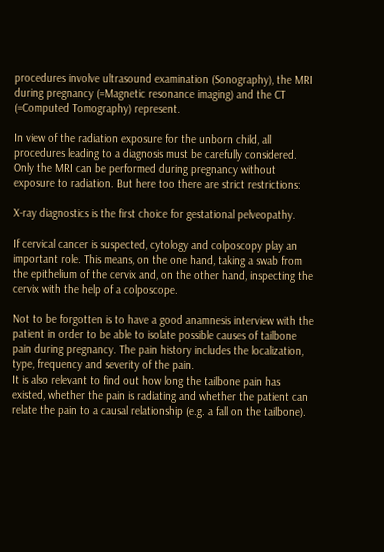procedures involve ultrasound examination (Sonography), the MRI during pregnancy (=Magnetic resonance imaging) and the CT (=Computed Tomography) represent.

In view of the radiation exposure for the unborn child, all procedures leading to a diagnosis must be carefully considered. Only the MRI can be performed during pregnancy without exposure to radiation. But here too there are strict restrictions:

X-ray diagnostics is the first choice for gestational pelveopathy.

If cervical cancer is suspected, cytology and colposcopy play an important role. This means, on the one hand, taking a swab from the epithelium of the cervix and, on the other hand, inspecting the cervix with the help of a colposcope.

Not to be forgotten is to have a good anamnesis interview with the patient in order to be able to isolate possible causes of tailbone pain during pregnancy. The pain history includes the localization, type, frequency and severity of the pain.
It is also relevant to find out how long the tailbone pain has existed, whether the pain is radiating and whether the patient can relate the pain to a causal relationship (e.g. a fall on the tailbone).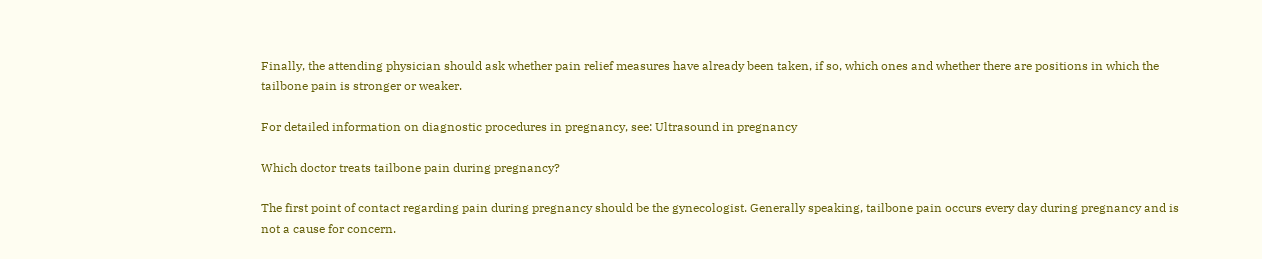Finally, the attending physician should ask whether pain relief measures have already been taken, if so, which ones and whether there are positions in which the tailbone pain is stronger or weaker.

For detailed information on diagnostic procedures in pregnancy, see: Ultrasound in pregnancy

Which doctor treats tailbone pain during pregnancy?

The first point of contact regarding pain during pregnancy should be the gynecologist. Generally speaking, tailbone pain occurs every day during pregnancy and is not a cause for concern.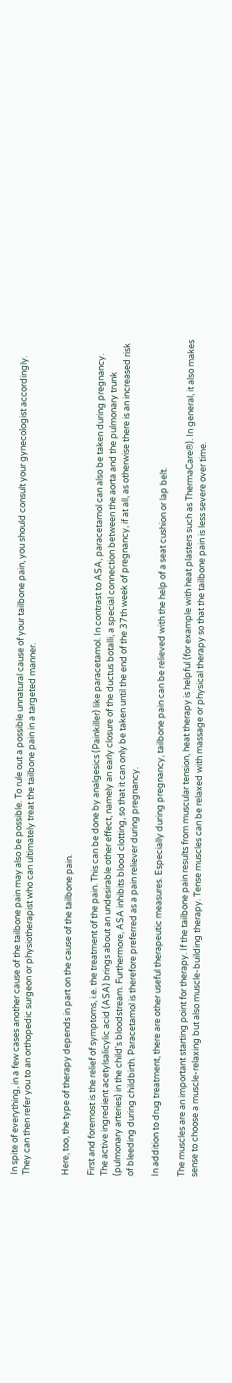In spite of everything, in a few cases another cause of the tailbone pain may also be possible. To rule out a possible unnatural cause of your tailbone pain, you should consult your gynecologist accordingly. They can then refer you to an orthopedic surgeon or physiotherapist who can ultimately treat the tailbone pain in a targeted manner.


Here, too, the type of therapy depends in part on the cause of the tailbone pain.

First and foremost is the relief of symptoms, i.e. the treatment of the pain. This can be done by analgesics (Painkiller) like paracetamol. In contrast to ASA, paracetamol can also be taken during pregnancy. The active ingredient acetylsalicylic acid (ASA) brings about an undesirable other effect, namely an early closure of the ductus botalli, a special connection between the aorta and the pulmonary trunk (pulmonary arteries) in the child's bloodstream. Furthermore, ASA inhibits blood clotting, so that it can only be taken until the end of the 37th week of pregnancy, if at all, as otherwise there is an increased risk of bleeding during childbirth. Paracetamol is therefore preferred as a pain reliever during pregnancy.

In addition to drug treatment, there are other useful therapeutic measures. Especially during pregnancy, tailbone pain can be relieved with the help of a seat cushion or lap belt.

The muscles are an important starting point for therapy. If the tailbone pain results from muscular tension, heat therapy is helpful (for example with heat plasters such as ThermaCare®). In general, it also makes sense to choose a muscle-relaxing but also muscle-building therapy. Tense muscles can be relaxed with massage or physical therapy so that the tailbone pain is less severe over time.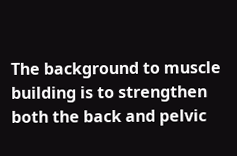The background to muscle building is to strengthen both the back and pelvic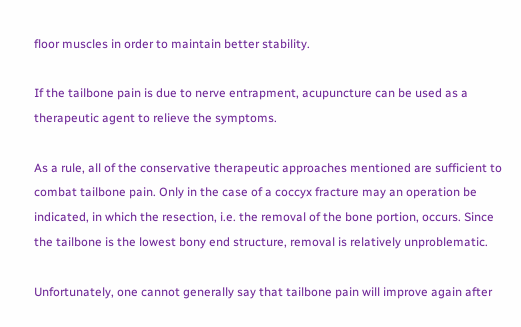floor muscles in order to maintain better stability.

If the tailbone pain is due to nerve entrapment, acupuncture can be used as a therapeutic agent to relieve the symptoms.

As a rule, all of the conservative therapeutic approaches mentioned are sufficient to combat tailbone pain. Only in the case of a coccyx fracture may an operation be indicated, in which the resection, i.e. the removal of the bone portion, occurs. Since the tailbone is the lowest bony end structure, removal is relatively unproblematic.

Unfortunately, one cannot generally say that tailbone pain will improve again after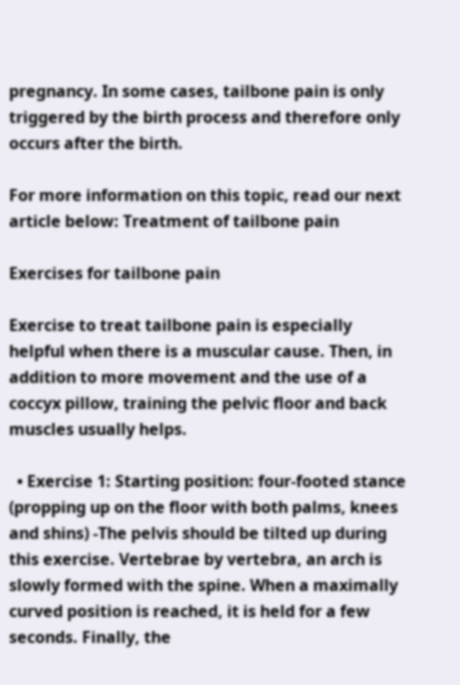pregnancy. In some cases, tailbone pain is only triggered by the birth process and therefore only occurs after the birth.

For more information on this topic, read our next article below: Treatment of tailbone pain

Exercises for tailbone pain

Exercise to treat tailbone pain is especially helpful when there is a muscular cause. Then, in addition to more movement and the use of a coccyx pillow, training the pelvic floor and back muscles usually helps.

  • Exercise 1: Starting position: four-footed stance (propping up on the floor with both palms, knees and shins) -The pelvis should be tilted up during this exercise. Vertebrae by vertebra, an arch is slowly formed with the spine. When a maximally curved position is reached, it is held for a few seconds. Finally, the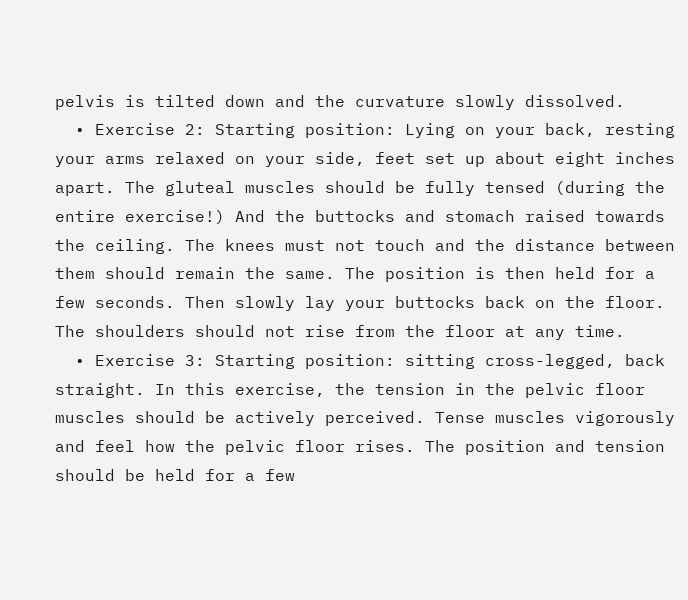pelvis is tilted down and the curvature slowly dissolved.
  • Exercise 2: Starting position: Lying on your back, resting your arms relaxed on your side, feet set up about eight inches apart. The gluteal muscles should be fully tensed (during the entire exercise!) And the buttocks and stomach raised towards the ceiling. The knees must not touch and the distance between them should remain the same. The position is then held for a few seconds. Then slowly lay your buttocks back on the floor. The shoulders should not rise from the floor at any time.
  • Exercise 3: Starting position: sitting cross-legged, back straight. In this exercise, the tension in the pelvic floor muscles should be actively perceived. Tense muscles vigorously and feel how the pelvic floor rises. The position and tension should be held for a few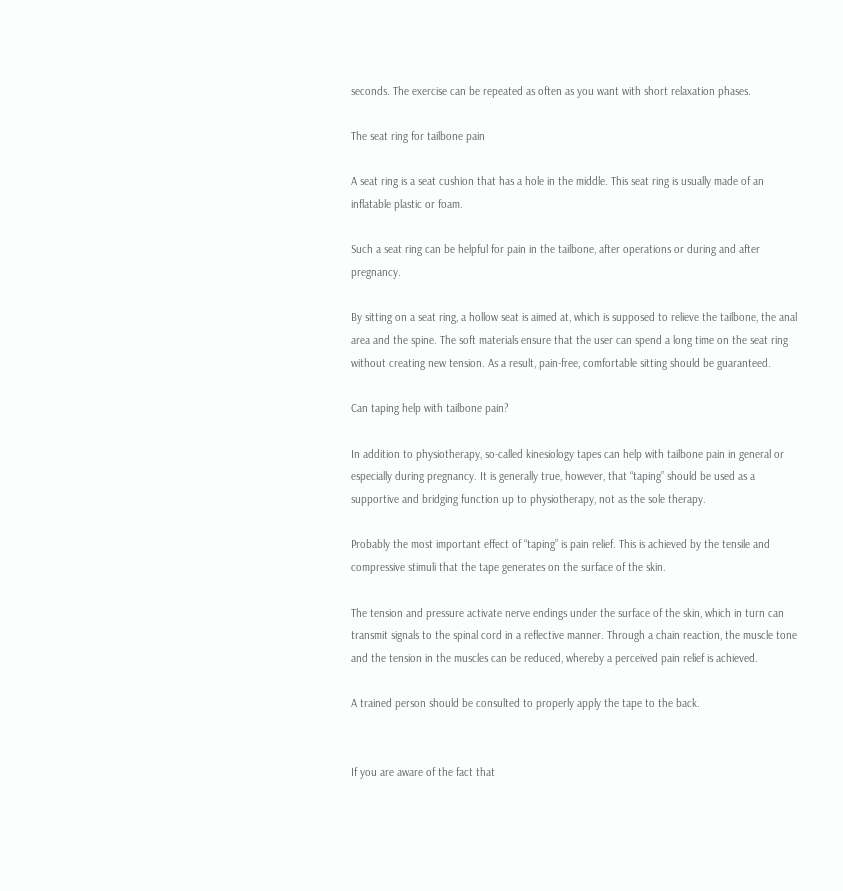seconds. The exercise can be repeated as often as you want with short relaxation phases.

The seat ring for tailbone pain

A seat ring is a seat cushion that has a hole in the middle. This seat ring is usually made of an inflatable plastic or foam.

Such a seat ring can be helpful for pain in the tailbone, after operations or during and after pregnancy.

By sitting on a seat ring, a hollow seat is aimed at, which is supposed to relieve the tailbone, the anal area and the spine. The soft materials ensure that the user can spend a long time on the seat ring without creating new tension. As a result, pain-free, comfortable sitting should be guaranteed.

Can taping help with tailbone pain?

In addition to physiotherapy, so-called kinesiology tapes can help with tailbone pain in general or especially during pregnancy. It is generally true, however, that “taping” should be used as a supportive and bridging function up to physiotherapy, not as the sole therapy.

Probably the most important effect of “taping” is pain relief. This is achieved by the tensile and compressive stimuli that the tape generates on the surface of the skin.

The tension and pressure activate nerve endings under the surface of the skin, which in turn can transmit signals to the spinal cord in a reflective manner. Through a chain reaction, the muscle tone and the tension in the muscles can be reduced, whereby a perceived pain relief is achieved.

A trained person should be consulted to properly apply the tape to the back.


If you are aware of the fact that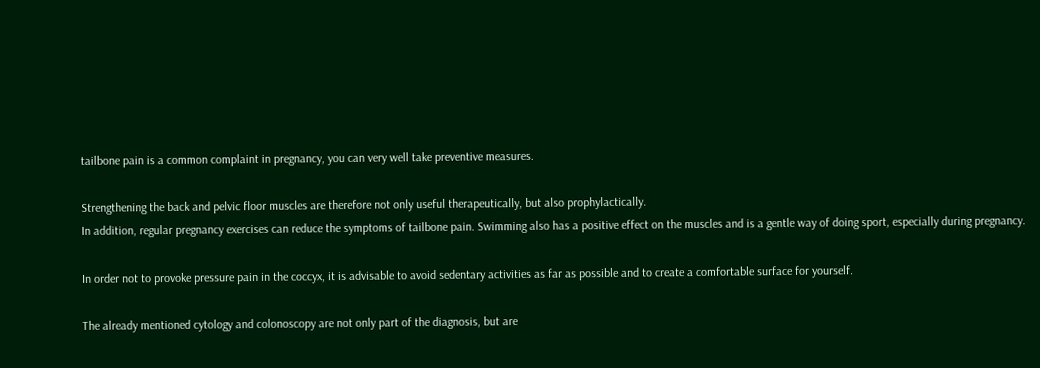tailbone pain is a common complaint in pregnancy, you can very well take preventive measures.

Strengthening the back and pelvic floor muscles are therefore not only useful therapeutically, but also prophylactically.
In addition, regular pregnancy exercises can reduce the symptoms of tailbone pain. Swimming also has a positive effect on the muscles and is a gentle way of doing sport, especially during pregnancy.

In order not to provoke pressure pain in the coccyx, it is advisable to avoid sedentary activities as far as possible and to create a comfortable surface for yourself.

The already mentioned cytology and colonoscopy are not only part of the diagnosis, but are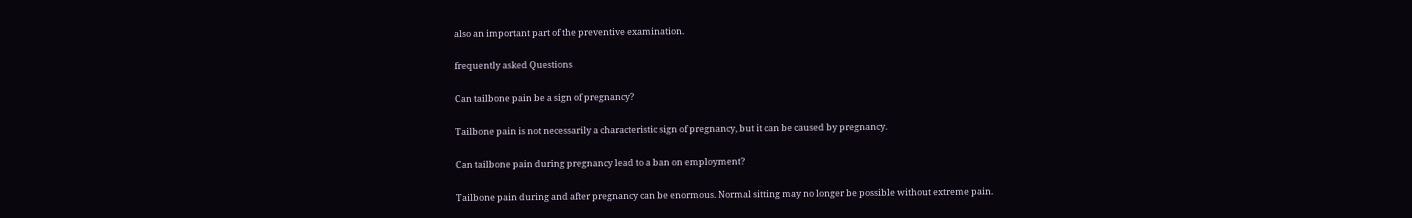also an important part of the preventive examination.

frequently asked Questions

Can tailbone pain be a sign of pregnancy?

Tailbone pain is not necessarily a characteristic sign of pregnancy, but it can be caused by pregnancy.

Can tailbone pain during pregnancy lead to a ban on employment?

Tailbone pain during and after pregnancy can be enormous. Normal sitting may no longer be possible without extreme pain.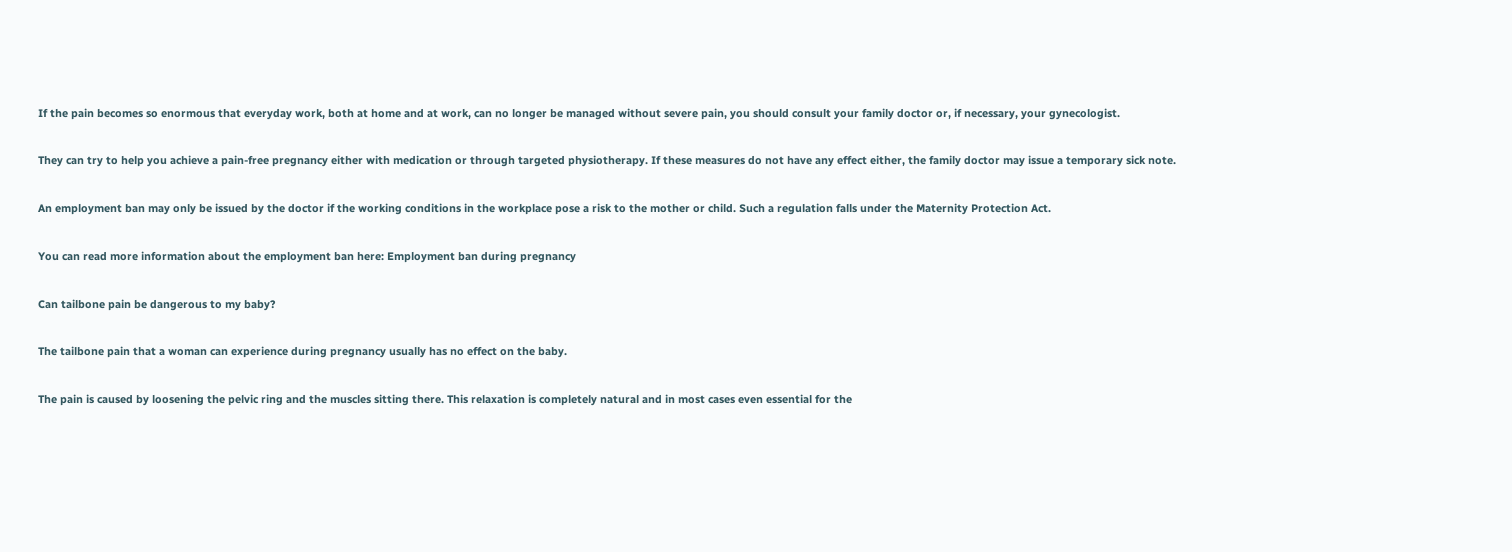If the pain becomes so enormous that everyday work, both at home and at work, can no longer be managed without severe pain, you should consult your family doctor or, if necessary, your gynecologist.

They can try to help you achieve a pain-free pregnancy either with medication or through targeted physiotherapy. If these measures do not have any effect either, the family doctor may issue a temporary sick note.

An employment ban may only be issued by the doctor if the working conditions in the workplace pose a risk to the mother or child. Such a regulation falls under the Maternity Protection Act.

You can read more information about the employment ban here: Employment ban during pregnancy

Can tailbone pain be dangerous to my baby?

The tailbone pain that a woman can experience during pregnancy usually has no effect on the baby.

The pain is caused by loosening the pelvic ring and the muscles sitting there. This relaxation is completely natural and in most cases even essential for the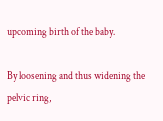upcoming birth of the baby.

By loosening and thus widening the pelvic ring,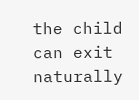the child can exit naturally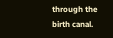through the birth canal.